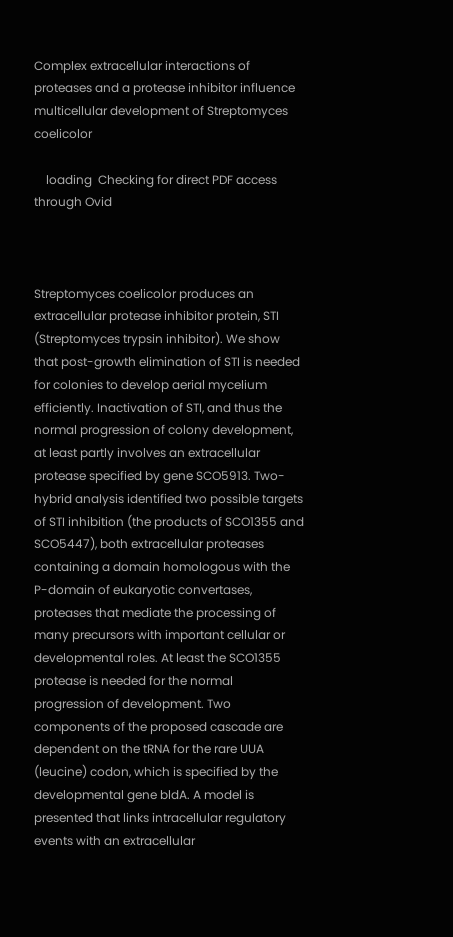Complex extracellular interactions of proteases and a protease inhibitor influence multicellular development of Streptomyces coelicolor

    loading  Checking for direct PDF access through Ovid



Streptomyces coelicolor produces an extracellular protease inhibitor protein, STI (Streptomyces trypsin inhibitor). We show that post-growth elimination of STI is needed for colonies to develop aerial mycelium efficiently. Inactivation of STI, and thus the normal progression of colony development, at least partly involves an extracellular protease specified by gene SCO5913. Two-hybrid analysis identified two possible targets of STI inhibition (the products of SCO1355 and SCO5447), both extracellular proteases containing a domain homologous with the P-domain of eukaryotic convertases, proteases that mediate the processing of many precursors with important cellular or developmental roles. At least the SCO1355 protease is needed for the normal progression of development. Two components of the proposed cascade are dependent on the tRNA for the rare UUA (leucine) codon, which is specified by the developmental gene bldA. A model is presented that links intracellular regulatory events with an extracellular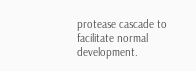protease cascade to facilitate normal development.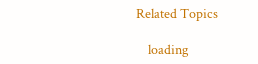Related Topics

    loading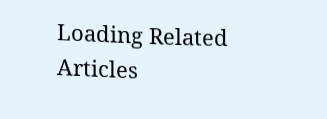Loading Related Articles